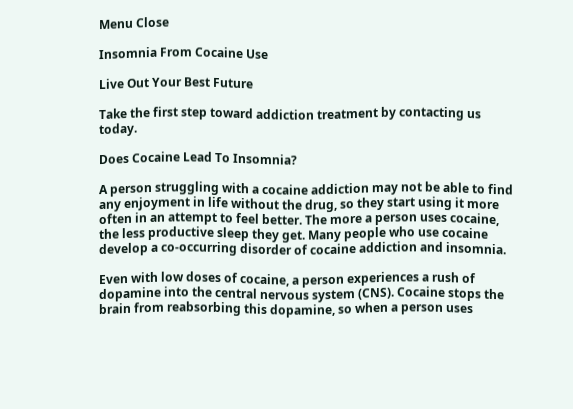Menu Close

Insomnia From Cocaine Use

Live Out Your Best Future

Take the first step toward addiction treatment by contacting us today.

Does Cocaine Lead To Insomnia?

A person struggling with a cocaine addiction may not be able to find any enjoyment in life without the drug, so they start using it more often in an attempt to feel better. The more a person uses cocaine, the less productive sleep they get. Many people who use cocaine develop a co-occurring disorder of cocaine addiction and insomnia.

Even with low doses of cocaine, a person experiences a rush of dopamine into the central nervous system (CNS). Cocaine stops the brain from reabsorbing this dopamine, so when a person uses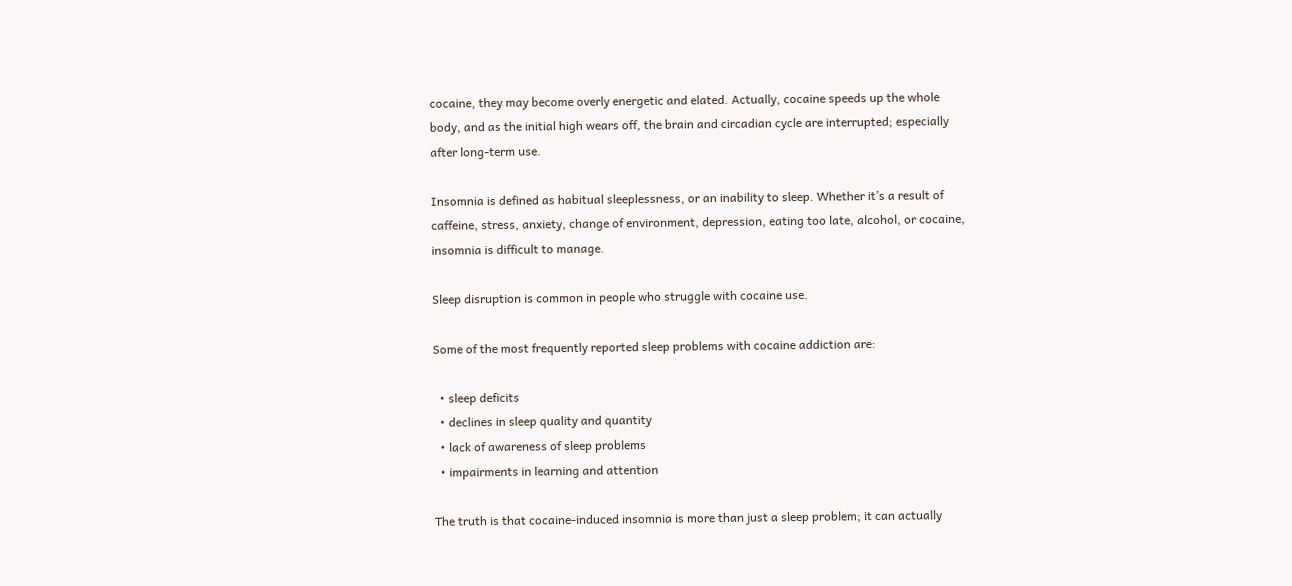cocaine, they may become overly energetic and elated. Actually, cocaine speeds up the whole body, and as the initial high wears off, the brain and circadian cycle are interrupted; especially after long-term use.

Insomnia is defined as habitual sleeplessness, or an inability to sleep. Whether it’s a result of caffeine, stress, anxiety, change of environment, depression, eating too late, alcohol, or cocaine, insomnia is difficult to manage.

Sleep disruption is common in people who struggle with cocaine use.

Some of the most frequently reported sleep problems with cocaine addiction are:

  • sleep deficits
  • declines in sleep quality and quantity
  • lack of awareness of sleep problems
  • impairments in learning and attention

The truth is that cocaine-induced insomnia is more than just a sleep problem; it can actually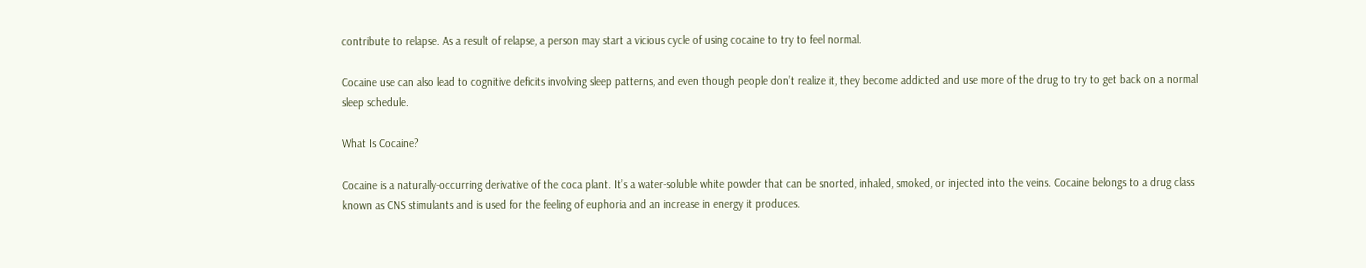contribute to relapse. As a result of relapse, a person may start a vicious cycle of using cocaine to try to feel normal.

Cocaine use can also lead to cognitive deficits involving sleep patterns, and even though people don’t realize it, they become addicted and use more of the drug to try to get back on a normal sleep schedule.

What Is Cocaine?

Cocaine is a naturally-occurring derivative of the coca plant. It’s a water-soluble white powder that can be snorted, inhaled, smoked, or injected into the veins. Cocaine belongs to a drug class known as CNS stimulants and is used for the feeling of euphoria and an increase in energy it produces.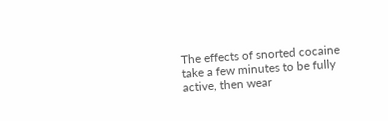The effects of snorted cocaine take a few minutes to be fully active, then wear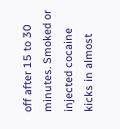off after 15 to 30 minutes. Smoked or injected cocaine kicks in almost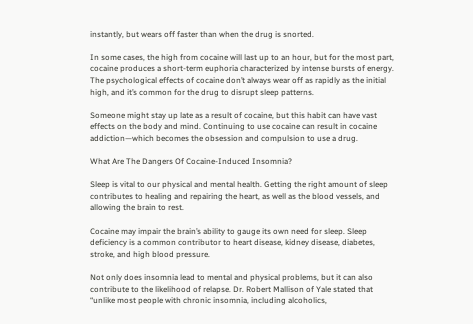instantly, but wears off faster than when the drug is snorted.

In some cases, the high from cocaine will last up to an hour, but for the most part, cocaine produces a short-term euphoria characterized by intense bursts of energy. The psychological effects of cocaine don’t always wear off as rapidly as the initial high, and it’s common for the drug to disrupt sleep patterns.

Someone might stay up late as a result of cocaine, but this habit can have vast effects on the body and mind. Continuing to use cocaine can result in cocaine addiction—which becomes the obsession and compulsion to use a drug.

What Are The Dangers Of Cocaine-Induced Insomnia?

Sleep is vital to our physical and mental health. Getting the right amount of sleep contributes to healing and repairing the heart, as well as the blood vessels, and allowing the brain to rest.

Cocaine may impair the brain’s ability to gauge its own need for sleep. Sleep deficiency is a common contributor to heart disease, kidney disease, diabetes, stroke, and high blood pressure.

Not only does insomnia lead to mental and physical problems, but it can also contribute to the likelihood of relapse. Dr. Robert Mallison of Yale stated that “unlike most people with chronic insomnia, including alcoholics,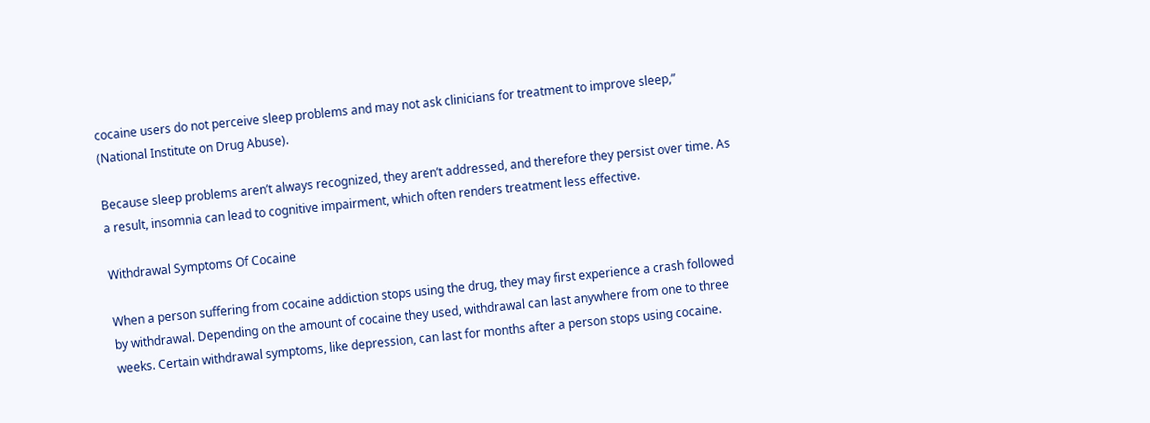cocaine users do not perceive sleep problems and may not ask clinicians for treatment to improve sleep,” (National Institute on Drug Abuse).

Because sleep problems aren’t always recognized, they aren’t addressed, and therefore they persist over time. As a result, insomnia can lead to cognitive impairment, which often renders treatment less effective.

Withdrawal Symptoms Of Cocaine

When a person suffering from cocaine addiction stops using the drug, they may first experience a crash followed by withdrawal. Depending on the amount of cocaine they used, withdrawal can last anywhere from one to three weeks. Certain withdrawal symptoms, like depression, can last for months after a person stops using cocaine.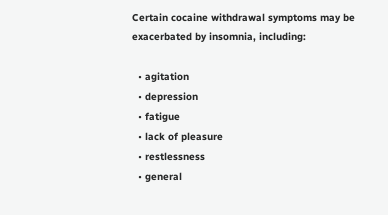Certain cocaine withdrawal symptoms may be exacerbated by insomnia, including:

  • agitation
  • depression
  • fatigue
  • lack of pleasure
  • restlessness
  • general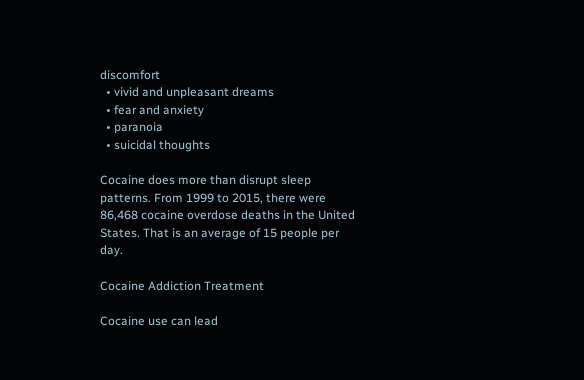discomfort
  • vivid and unpleasant dreams
  • fear and anxiety
  • paranoia
  • suicidal thoughts

Cocaine does more than disrupt sleep patterns. From 1999 to 2015, there were 86,468 cocaine overdose deaths in the United States. That is an average of 15 people per day.

Cocaine Addiction Treatment

Cocaine use can lead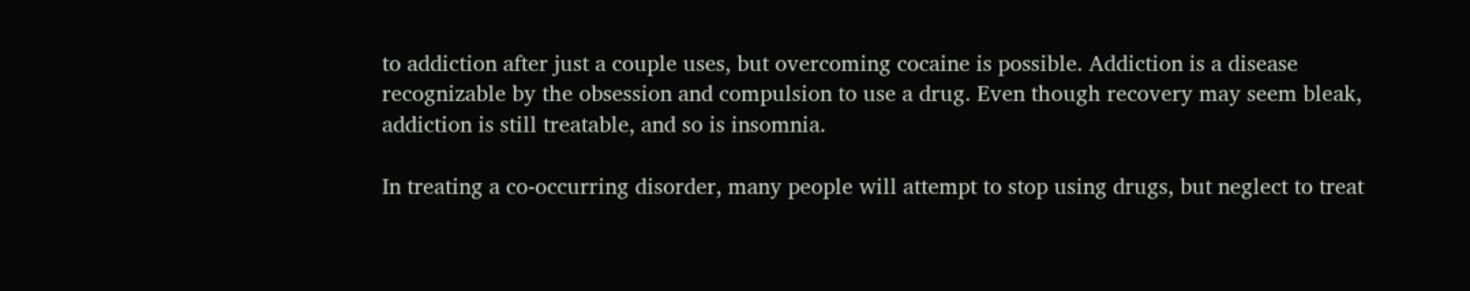to addiction after just a couple uses, but overcoming cocaine is possible. Addiction is a disease recognizable by the obsession and compulsion to use a drug. Even though recovery may seem bleak, addiction is still treatable, and so is insomnia.

In treating a co-occurring disorder, many people will attempt to stop using drugs, but neglect to treat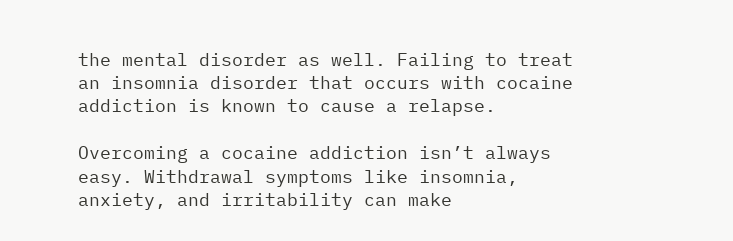the mental disorder as well. Failing to treat an insomnia disorder that occurs with cocaine addiction is known to cause a relapse.

Overcoming a cocaine addiction isn’t always easy. Withdrawal symptoms like insomnia, anxiety, and irritability can make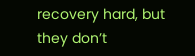recovery hard, but they don’t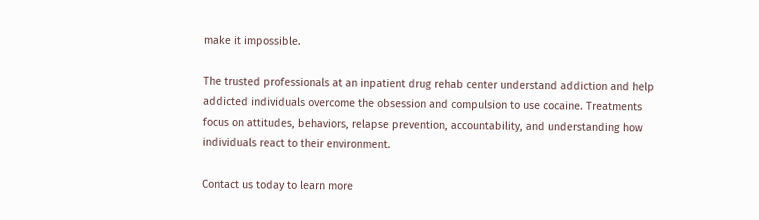make it impossible.

The trusted professionals at an inpatient drug rehab center understand addiction and help addicted individuals overcome the obsession and compulsion to use cocaine. Treatments focus on attitudes, behaviors, relapse prevention, accountability, and understanding how individuals react to their environment.

Contact us today to learn more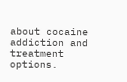about cocaine addiction and treatment options.